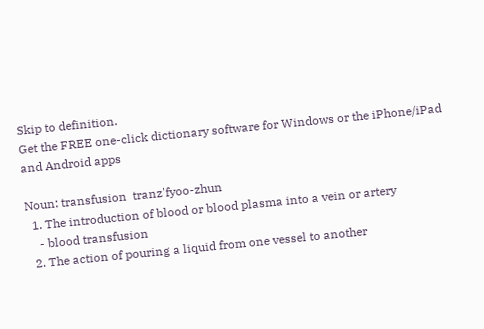Skip to definition.
Get the FREE one-click dictionary software for Windows or the iPhone/iPad and Android apps

Noun: transfusion  tranz'fyoo-zhun
  1. The introduction of blood or blood plasma into a vein or artery
    - blood transfusion
  2. The action of pouring a liquid from one vessel to another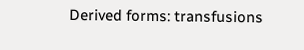Derived forms: transfusions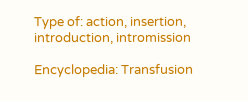Type of: action, insertion, introduction, intromission

Encyclopedia: Transfusion